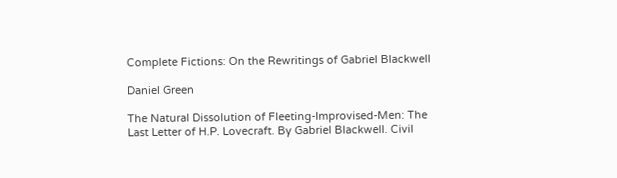Complete Fictions: On the Rewritings of Gabriel Blackwell

Daniel Green

The Natural Dissolution of Fleeting-Improvised-Men: The Last Letter of H.P. Lovecraft. By Gabriel Blackwell. Civil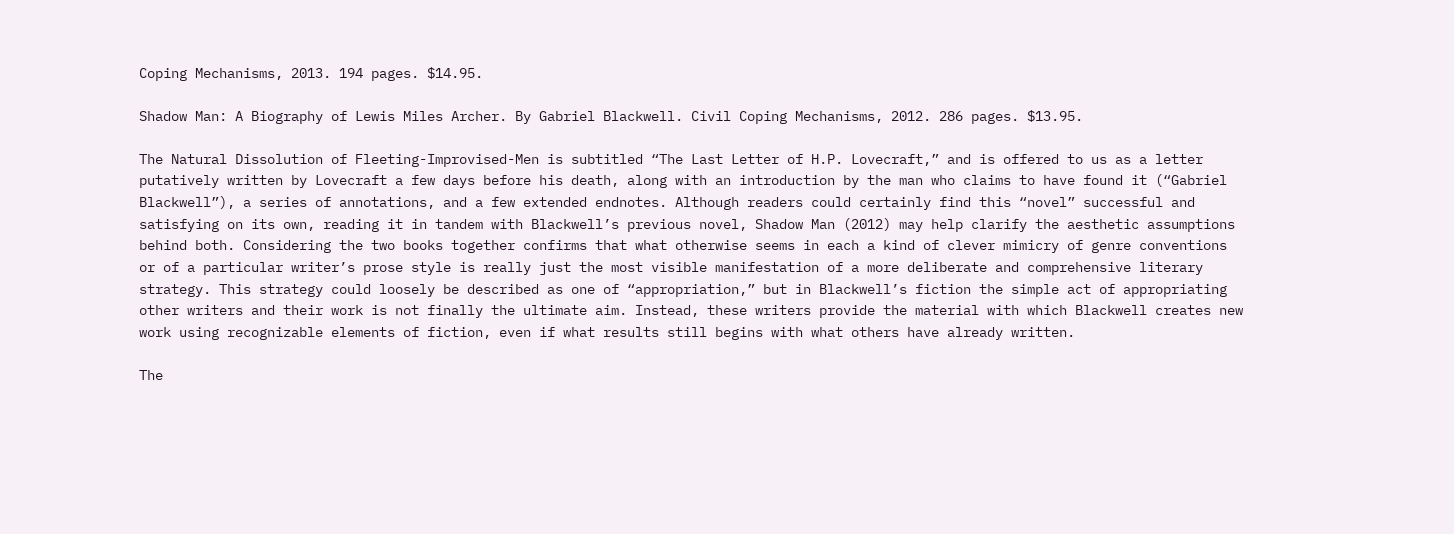Coping Mechanisms, 2013. 194 pages. $14.95.

Shadow Man: A Biography of Lewis Miles Archer. By Gabriel Blackwell. Civil Coping Mechanisms, 2012. 286 pages. $13.95.

The Natural Dissolution of Fleeting-Improvised-Men is subtitled “The Last Letter of H.P. Lovecraft,” and is offered to us as a letter putatively written by Lovecraft a few days before his death, along with an introduction by the man who claims to have found it (“Gabriel Blackwell”), a series of annotations, and a few extended endnotes. Although readers could certainly find this “novel” successful and satisfying on its own, reading it in tandem with Blackwell’s previous novel, Shadow Man (2012) may help clarify the aesthetic assumptions behind both. Considering the two books together confirms that what otherwise seems in each a kind of clever mimicry of genre conventions or of a particular writer’s prose style is really just the most visible manifestation of a more deliberate and comprehensive literary strategy. This strategy could loosely be described as one of “appropriation,” but in Blackwell’s fiction the simple act of appropriating other writers and their work is not finally the ultimate aim. Instead, these writers provide the material with which Blackwell creates new work using recognizable elements of fiction, even if what results still begins with what others have already written.

The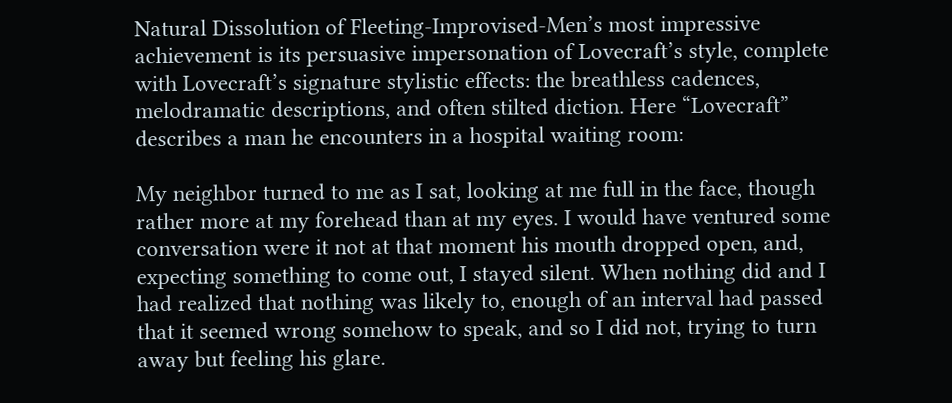Natural Dissolution of Fleeting-Improvised-Men’s most impressive achievement is its persuasive impersonation of Lovecraft’s style, complete with Lovecraft’s signature stylistic effects: the breathless cadences, melodramatic descriptions, and often stilted diction. Here “Lovecraft” describes a man he encounters in a hospital waiting room:

My neighbor turned to me as I sat, looking at me full in the face, though rather more at my forehead than at my eyes. I would have ventured some conversation were it not at that moment his mouth dropped open, and, expecting something to come out, I stayed silent. When nothing did and I had realized that nothing was likely to, enough of an interval had passed that it seemed wrong somehow to speak, and so I did not, trying to turn away but feeling his glare.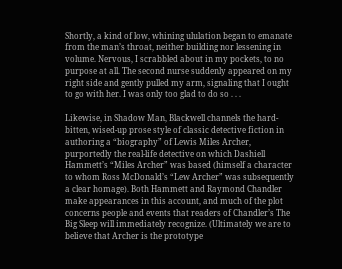Shortly, a kind of low, whining ululation began to emanate from the man’s throat, neither building nor lessening in volume. Nervous, I scrabbled about in my pockets, to no purpose at all. The second nurse suddenly appeared on my right side and gently pulled my arm, signaling that I ought to go with her. I was only too glad to do so . . .

Likewise, in Shadow Man, Blackwell channels the hard-bitten, wised-up prose style of classic detective fiction in authoring a “biography” of Lewis Miles Archer, purportedly the real-life detective on which Dashiell Hammett’s “Miles Archer” was based (himself a character to whom Ross McDonald’s “Lew Archer” was subsequently a clear homage). Both Hammett and Raymond Chandler make appearances in this account, and much of the plot concerns people and events that readers of Chandler’s The Big Sleep will immediately recognize. (Ultimately we are to believe that Archer is the prototype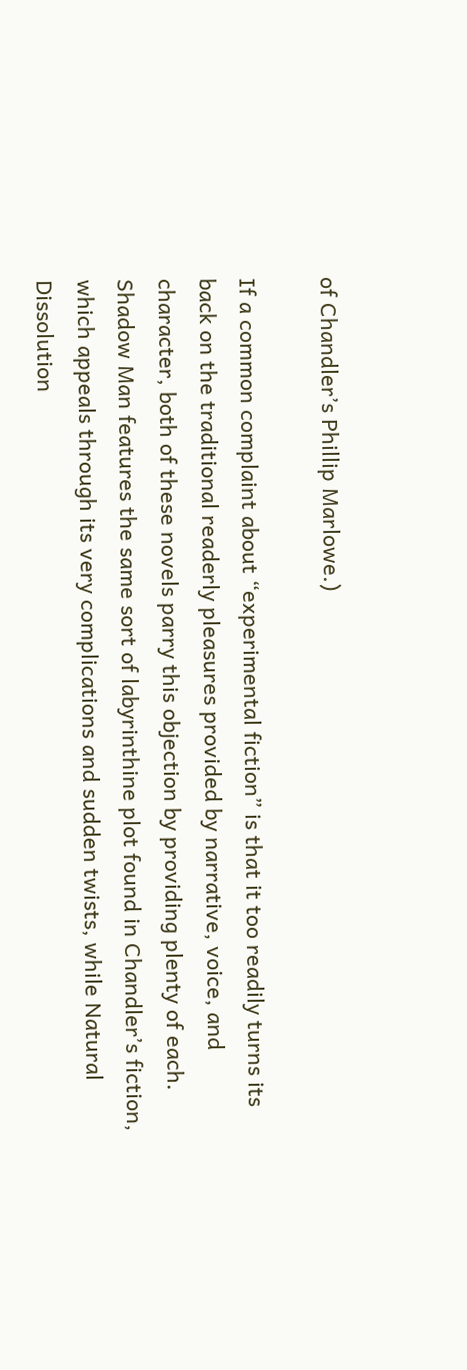of Chandler’s Phillip Marlowe.)

If a common complaint about “experimental fiction” is that it too readily turns its back on the traditional readerly pleasures provided by narrative, voice, and character, both of these novels parry this objection by providing plenty of each. Shadow Man features the same sort of labyrinthine plot found in Chandler’s fiction, which appeals through its very complications and sudden twists, while Natural Dissolution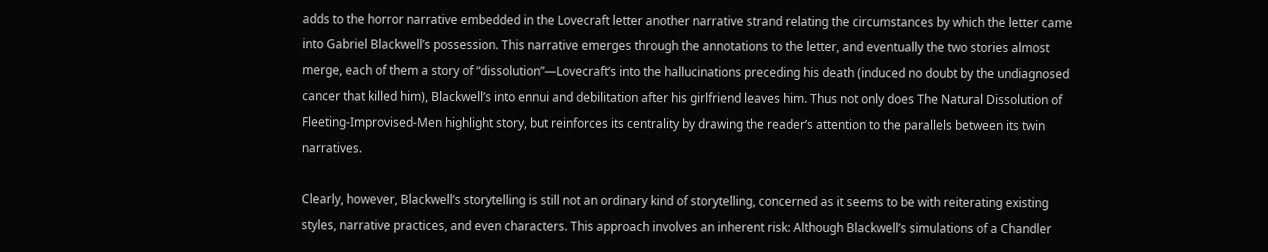adds to the horror narrative embedded in the Lovecraft letter another narrative strand relating the circumstances by which the letter came into Gabriel Blackwell’s possession. This narrative emerges through the annotations to the letter, and eventually the two stories almost merge, each of them a story of “dissolution”—Lovecraft’s into the hallucinations preceding his death (induced no doubt by the undiagnosed cancer that killed him), Blackwell’s into ennui and debilitation after his girlfriend leaves him. Thus not only does The Natural Dissolution of Fleeting-Improvised-Men highlight story, but reinforces its centrality by drawing the reader’s attention to the parallels between its twin narratives.

Clearly, however, Blackwell’s storytelling is still not an ordinary kind of storytelling, concerned as it seems to be with reiterating existing styles, narrative practices, and even characters. This approach involves an inherent risk: Although Blackwell’s simulations of a Chandler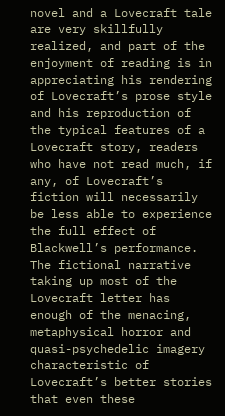novel and a Lovecraft tale are very skillfully realized, and part of the enjoyment of reading is in appreciating his rendering of Lovecraft’s prose style and his reproduction of the typical features of a Lovecraft story, readers who have not read much, if any, of Lovecraft’s fiction will necessarily be less able to experience the full effect of Blackwell’s performance. The fictional narrative taking up most of the Lovecraft letter has enough of the menacing, metaphysical horror and quasi-psychedelic imagery characteristic of Lovecraft’s better stories that even these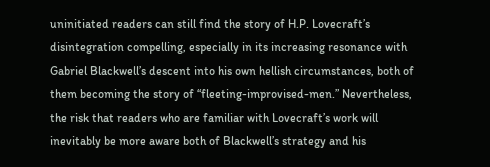uninitiated readers can still find the story of H.P. Lovecraft’s disintegration compelling, especially in its increasing resonance with Gabriel Blackwell’s descent into his own hellish circumstances, both of them becoming the story of “fleeting-improvised-men.” Nevertheless, the risk that readers who are familiar with Lovecraft’s work will inevitably be more aware both of Blackwell’s strategy and his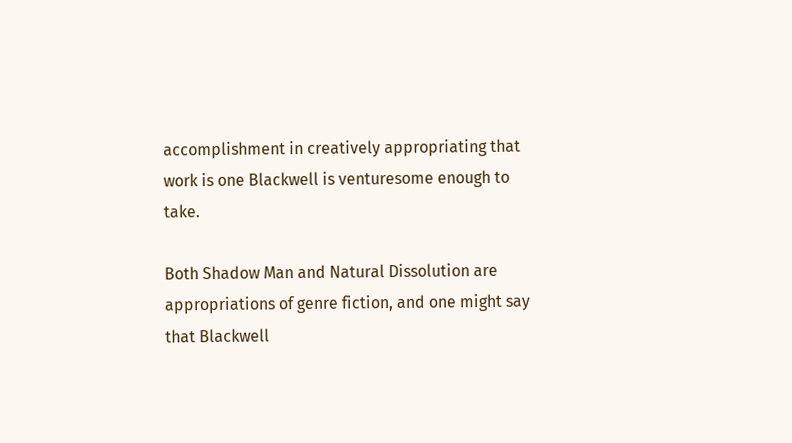accomplishment in creatively appropriating that work is one Blackwell is venturesome enough to take.

Both Shadow Man and Natural Dissolution are appropriations of genre fiction, and one might say that Blackwell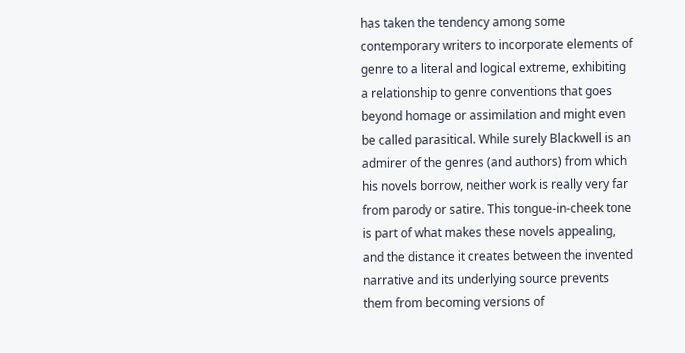has taken the tendency among some contemporary writers to incorporate elements of genre to a literal and logical extreme, exhibiting a relationship to genre conventions that goes beyond homage or assimilation and might even be called parasitical. While surely Blackwell is an admirer of the genres (and authors) from which his novels borrow, neither work is really very far from parody or satire. This tongue-in-cheek tone is part of what makes these novels appealing, and the distance it creates between the invented narrative and its underlying source prevents them from becoming versions of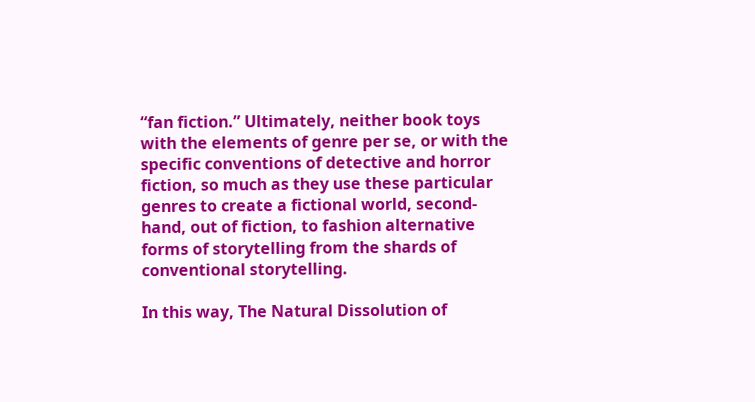“fan fiction.” Ultimately, neither book toys with the elements of genre per se, or with the specific conventions of detective and horror fiction, so much as they use these particular genres to create a fictional world, second-hand, out of fiction, to fashion alternative forms of storytelling from the shards of conventional storytelling.

In this way, The Natural Dissolution of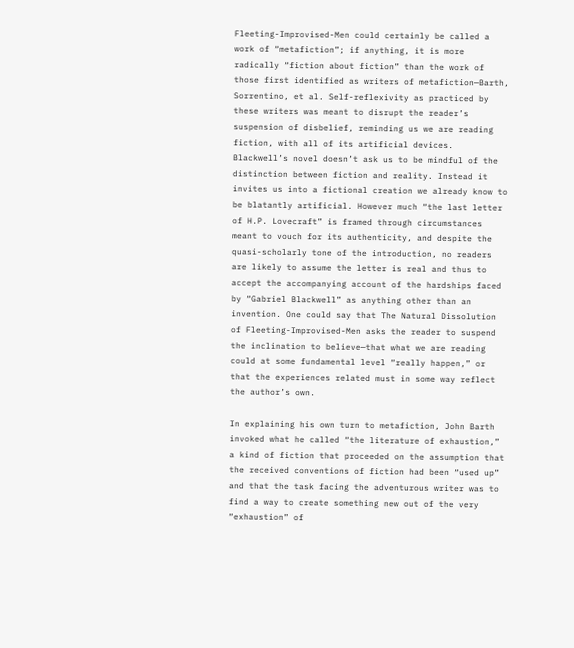Fleeting-Improvised-Men could certainly be called a work of “metafiction”; if anything, it is more radically “fiction about fiction” than the work of those first identified as writers of metafiction—Barth, Sorrentino, et al. Self-reflexivity as practiced by these writers was meant to disrupt the reader’s suspension of disbelief, reminding us we are reading fiction, with all of its artificial devices. Blackwell’s novel doesn’t ask us to be mindful of the distinction between fiction and reality. Instead it invites us into a fictional creation we already know to be blatantly artificial. However much “the last letter of H.P. Lovecraft” is framed through circumstances meant to vouch for its authenticity, and despite the quasi-scholarly tone of the introduction, no readers are likely to assume the letter is real and thus to accept the accompanying account of the hardships faced by “Gabriel Blackwell” as anything other than an invention. One could say that The Natural Dissolution of Fleeting-Improvised-Men asks the reader to suspend the inclination to believe—that what we are reading could at some fundamental level “really happen,” or that the experiences related must in some way reflect the author’s own.

In explaining his own turn to metafiction, John Barth invoked what he called “the literature of exhaustion,” a kind of fiction that proceeded on the assumption that the received conventions of fiction had been “used up” and that the task facing the adventurous writer was to find a way to create something new out of the very “exhaustion” of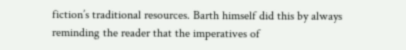fiction’s traditional resources. Barth himself did this by always reminding the reader that the imperatives of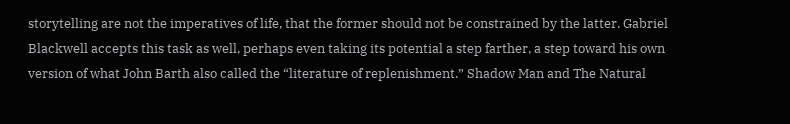storytelling are not the imperatives of life, that the former should not be constrained by the latter. Gabriel Blackwell accepts this task as well, perhaps even taking its potential a step farther, a step toward his own version of what John Barth also called the “literature of replenishment.” Shadow Man and The Natural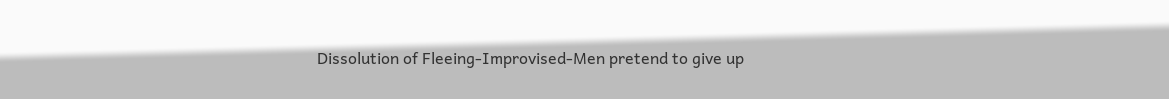Dissolution of Fleeing-Improvised-Men pretend to give up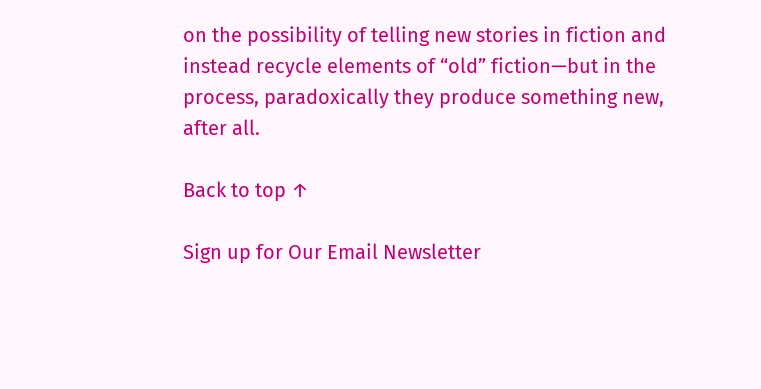on the possibility of telling new stories in fiction and instead recycle elements of “old” fiction—but in the process, paradoxically they produce something new, after all.

Back to top ↑

Sign up for Our Email Newsletter